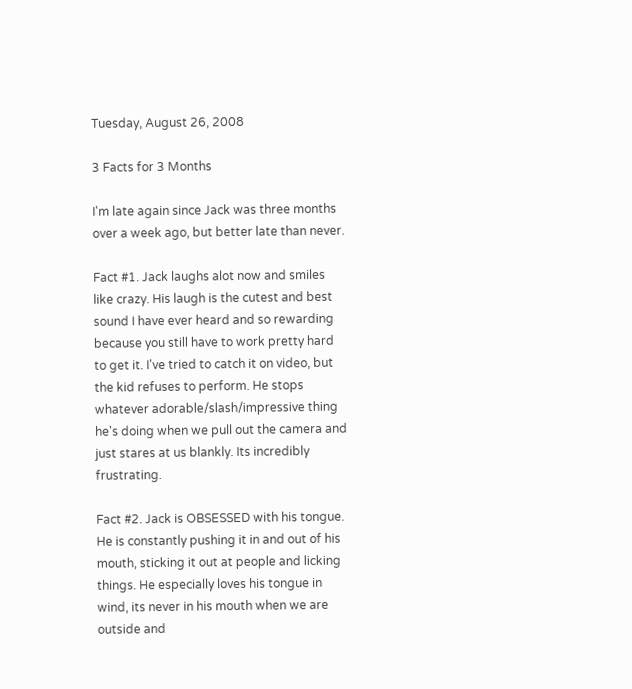Tuesday, August 26, 2008

3 Facts for 3 Months

I'm late again since Jack was three months over a week ago, but better late than never.

Fact #1. Jack laughs alot now and smiles like crazy. His laugh is the cutest and best sound I have ever heard and so rewarding because you still have to work pretty hard to get it. I've tried to catch it on video, but the kid refuses to perform. He stops whatever adorable/slash/impressive thing he's doing when we pull out the camera and just stares at us blankly. Its incredibly frustrating.

Fact #2. Jack is OBSESSED with his tongue. He is constantly pushing it in and out of his mouth, sticking it out at people and licking things. He especially loves his tongue in wind, its never in his mouth when we are outside and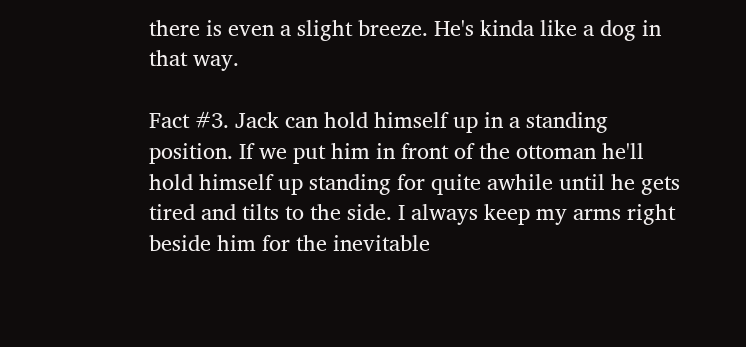there is even a slight breeze. He's kinda like a dog in that way.

Fact #3. Jack can hold himself up in a standing position. If we put him in front of the ottoman he'll hold himself up standing for quite awhile until he gets tired and tilts to the side. I always keep my arms right beside him for the inevitable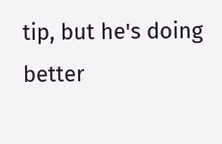tip, but he's doing better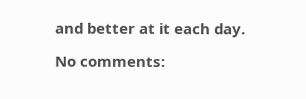and better at it each day.

No comments: